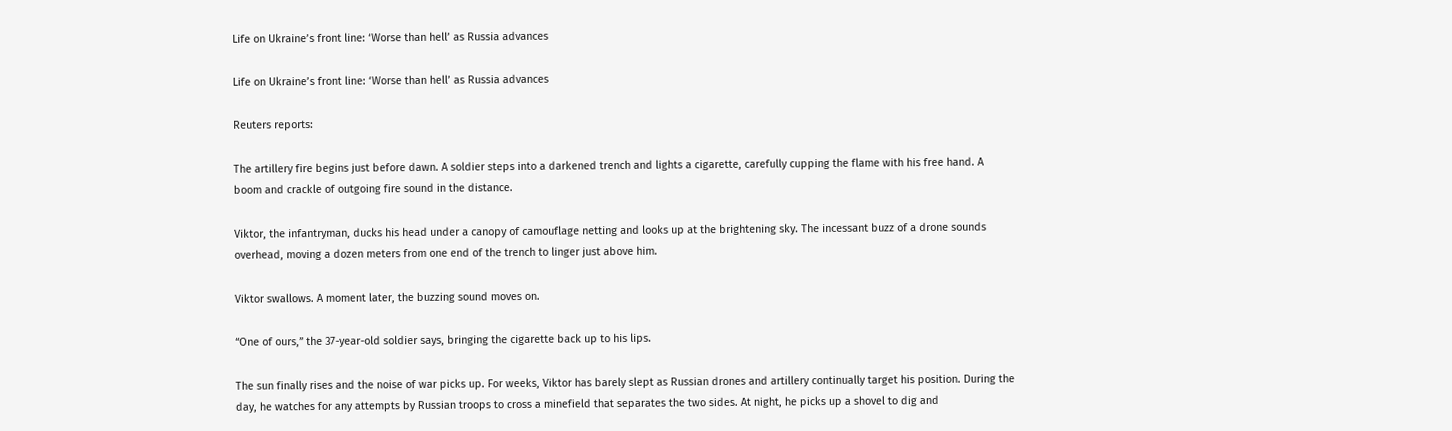Life on Ukraine’s front line: ‘Worse than hell’ as Russia advances

Life on Ukraine’s front line: ‘Worse than hell’ as Russia advances

Reuters reports:

The artillery fire begins just before dawn. A soldier steps into a darkened trench and lights a cigarette, carefully cupping the flame with his free hand. A boom and crackle of outgoing fire sound in the distance.

Viktor, the infantryman, ducks his head under a canopy of camouflage netting and looks up at the brightening sky. The incessant buzz of a drone sounds overhead, moving a dozen meters from one end of the trench to linger just above him.

Viktor swallows. A moment later, the buzzing sound moves on.

“One of ours,” the 37-year-old soldier says, bringing the cigarette back up to his lips.

The sun finally rises and the noise of war picks up. For weeks, Viktor has barely slept as Russian drones and artillery continually target his position. During the day, he watches for any attempts by Russian troops to cross a minefield that separates the two sides. At night, he picks up a shovel to dig and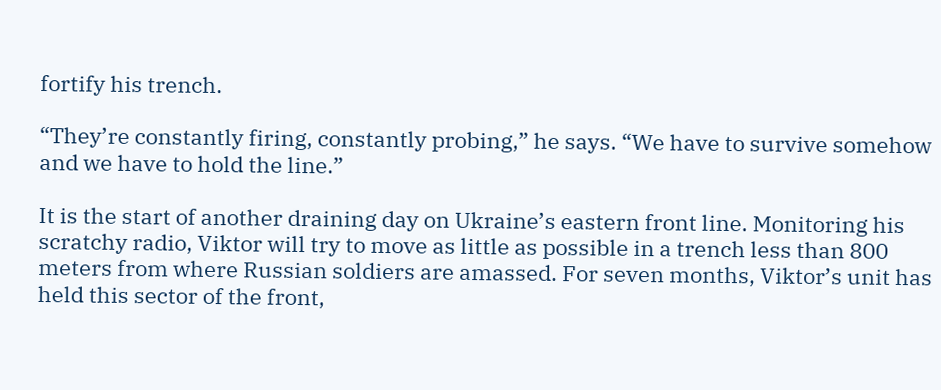fortify his trench.

“They’re constantly firing, constantly probing,” he says. “We have to survive somehow and we have to hold the line.”

It is the start of another draining day on Ukraine’s eastern front line. Monitoring his scratchy radio, Viktor will try to move as little as possible in a trench less than 800 meters from where Russian soldiers are amassed. For seven months, Viktor’s unit has held this sector of the front,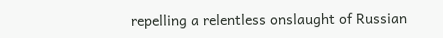repelling a relentless onslaught of Russian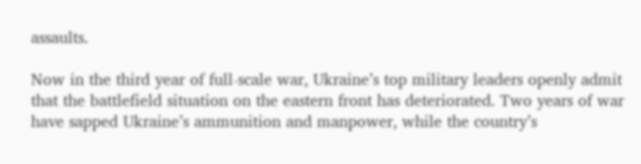assaults.

Now in the third year of full-scale war, Ukraine’s top military leaders openly admit that the battlefield situation on the eastern front has deteriorated. Two years of war have sapped Ukraine’s ammunition and manpower, while the country’s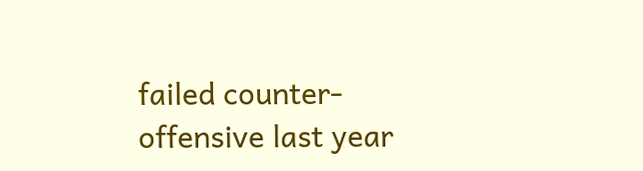failed counter-offensive last year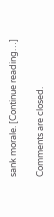sank morale. [Continue reading…]

Comments are closed.